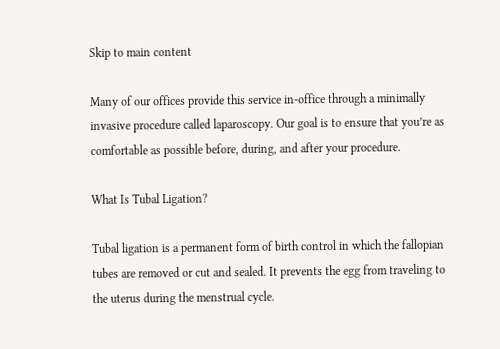Skip to main content

Many of our offices provide this service in-office through a minimally invasive procedure called laparoscopy. Our goal is to ensure that you’re as comfortable as possible before, during, and after your procedure.

What Is Tubal Ligation?

Tubal ligation is a permanent form of birth control in which the fallopian tubes are removed or cut and sealed. It prevents the egg from traveling to the uterus during the menstrual cycle.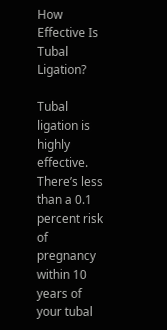How Effective Is Tubal Ligation?

Tubal ligation is highly effective. There’s less than a 0.1 percent risk of pregnancy within 10 years of your tubal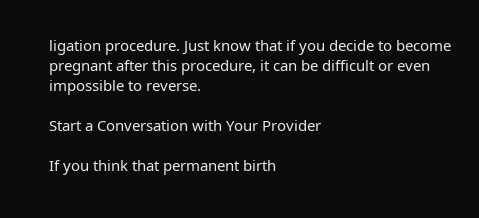ligation procedure. Just know that if you decide to become pregnant after this procedure, it can be difficult or even impossible to reverse.

Start a Conversation with Your Provider

If you think that permanent birth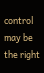control may be the right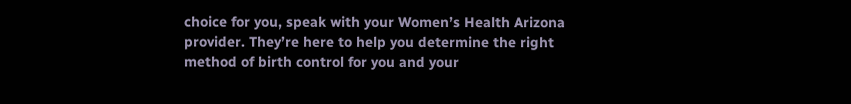choice for you, speak with your Women’s Health Arizona provider. They’re here to help you determine the right method of birth control for you and your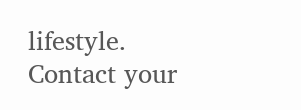lifestyle. Contact your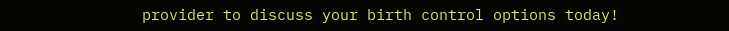provider to discuss your birth control options today!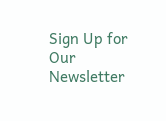Sign Up for Our Newsletter